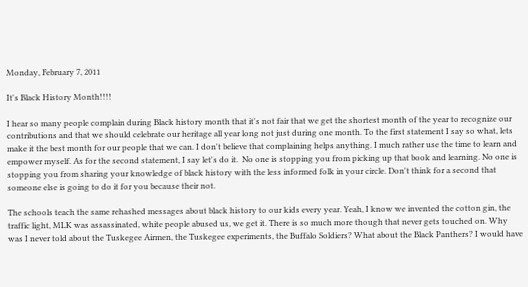Monday, February 7, 2011

It's Black History Month!!!!

I hear so many people complain during Black history month that it's not fair that we get the shortest month of the year to recognize our contributions and that we should celebrate our heritage all year long not just during one month. To the first statement I say so what, lets make it the best month for our people that we can. I don't believe that complaining helps anything. I much rather use the time to learn and empower myself. As for the second statement, I say let's do it.  No one is stopping you from picking up that book and learning. No one is stopping you from sharing your knowledge of black history with the less informed folk in your circle. Don't think for a second that someone else is going to do it for you because their not.

The schools teach the same rehashed messages about black history to our kids every year. Yeah, I know we invented the cotton gin, the traffic light, MLK was assassinated, white people abused us, we get it. There is so much more though that never gets touched on. Why was I never told about the Tuskegee Airmen, the Tuskegee experiments, the Buffalo Soldiers? What about the Black Panthers? I would have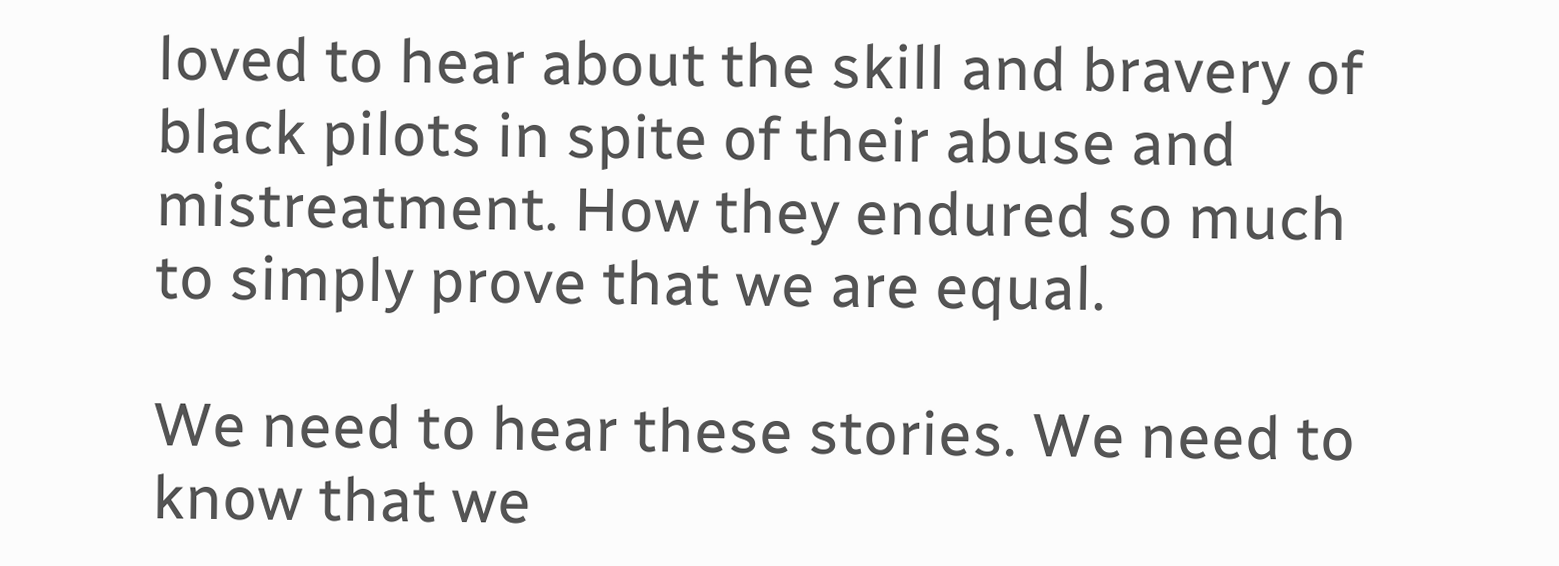loved to hear about the skill and bravery of black pilots in spite of their abuse and mistreatment. How they endured so much to simply prove that we are equal.

We need to hear these stories. We need to know that we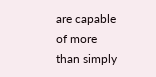are capable of more than simply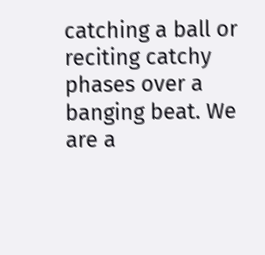catching a ball or reciting catchy phases over a banging beat. We are a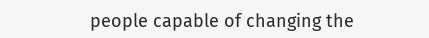people capable of changing the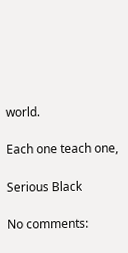world.

Each one teach one,

Serious Black

No comments: